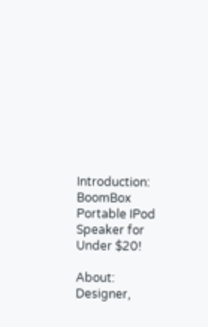Introduction: BoomBox Portable IPod Speaker for Under $20!

About: Designer,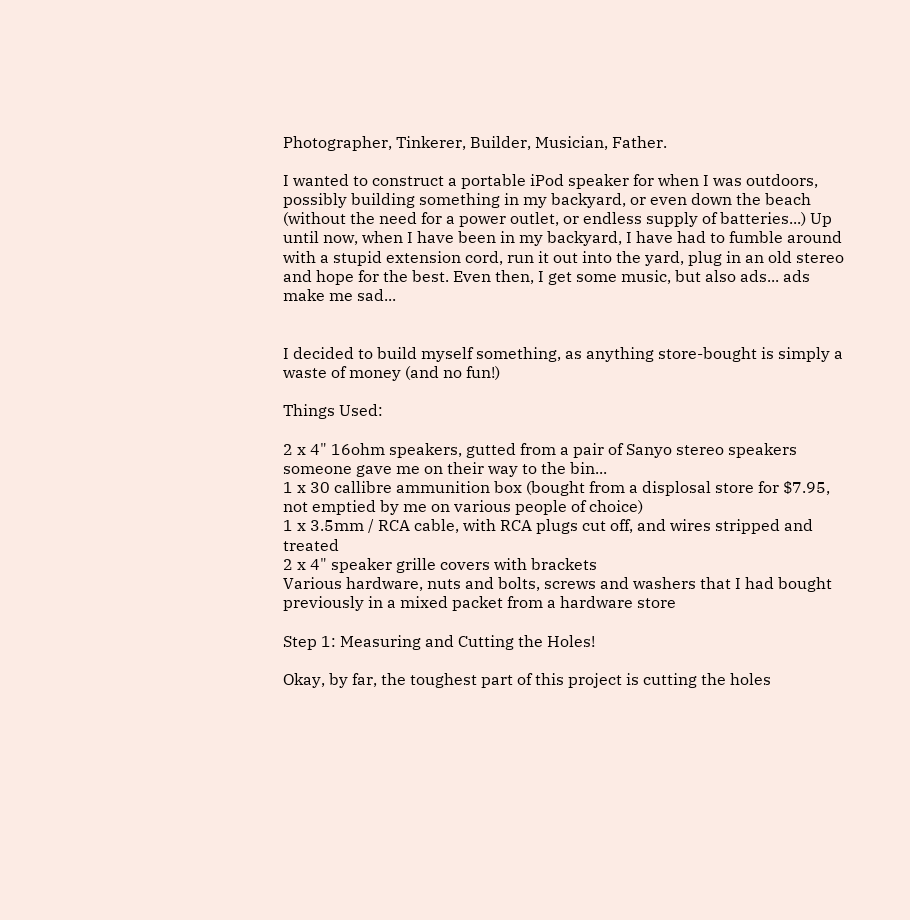Photographer, Tinkerer, Builder, Musician, Father.

I wanted to construct a portable iPod speaker for when I was outdoors, possibly building something in my backyard, or even down the beach (without the need for a power outlet, or endless supply of batteries...) Up until now, when I have been in my backyard, I have had to fumble around with a stupid extension cord, run it out into the yard, plug in an old stereo and hope for the best. Even then, I get some music, but also ads... ads make me sad...


I decided to build myself something, as anything store-bought is simply a waste of money (and no fun!)

Things Used:

2 x 4" 16ohm speakers, gutted from a pair of Sanyo stereo speakers someone gave me on their way to the bin...
1 x 30 callibre ammunition box (bought from a displosal store for $7.95, not emptied by me on various people of choice)
1 x 3.5mm / RCA cable, with RCA plugs cut off, and wires stripped and treated
2 x 4" speaker grille covers with brackets
Various hardware, nuts and bolts, screws and washers that I had bought previously in a mixed packet from a hardware store

Step 1: Measuring and Cutting the Holes!

Okay, by far, the toughest part of this project is cutting the holes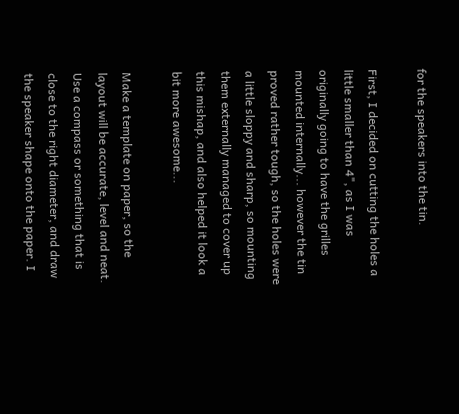for the speakers into the tin.

First, I decided on cutting the holes a little smaller than 4", as I was originally going to have the grilles mounted internally... however the tin proved rather tough, so the holes were a little sloppy and sharp, so mounting them externally managed to cover up this mishap, and also helped it look a bit more awesome...

Make a template on paper, so the layout will be accurate, level and neat. Use a compass or something that is close to the right diameter, and draw the speaker shape onto the paper. I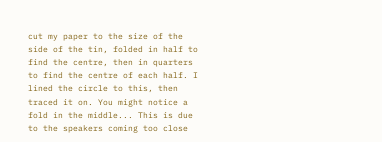cut my paper to the size of the side of the tin, folded in half to find the centre, then in quarters to find the centre of each half. I lined the circle to this, then traced it on. You might notice a fold in the middle... This is due to the speakers coming too close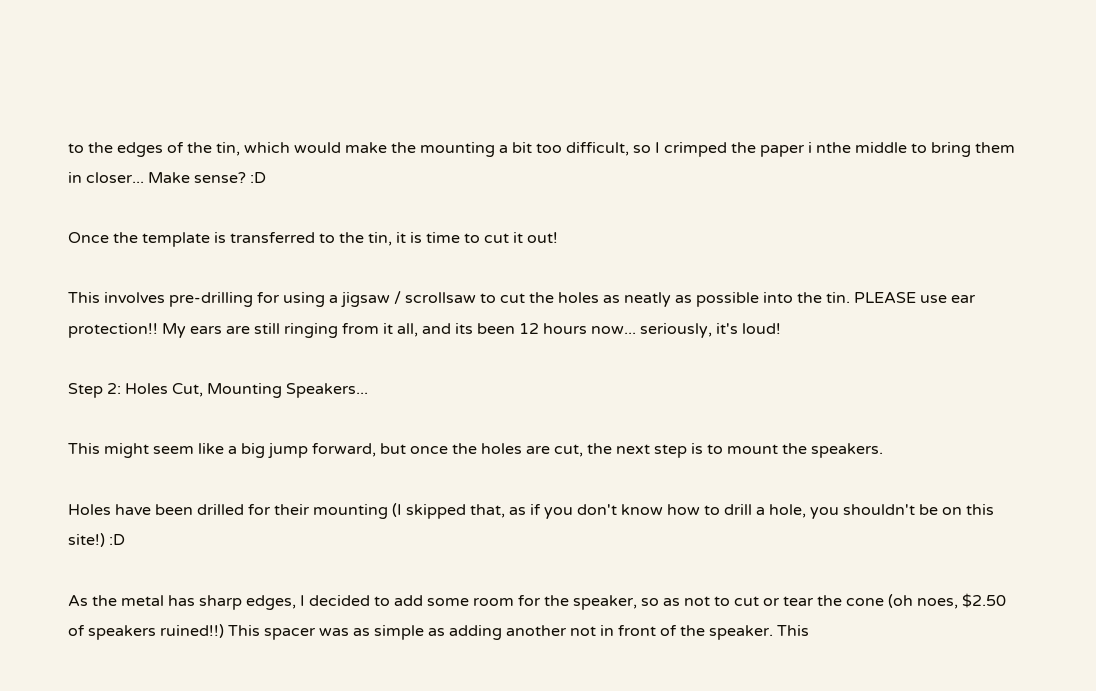to the edges of the tin, which would make the mounting a bit too difficult, so I crimped the paper i nthe middle to bring them in closer... Make sense? :D

Once the template is transferred to the tin, it is time to cut it out!

This involves pre-drilling for using a jigsaw / scrollsaw to cut the holes as neatly as possible into the tin. PLEASE use ear protection!! My ears are still ringing from it all, and its been 12 hours now... seriously, it's loud!

Step 2: Holes Cut, Mounting Speakers...

This might seem like a big jump forward, but once the holes are cut, the next step is to mount the speakers.

Holes have been drilled for their mounting (I skipped that, as if you don't know how to drill a hole, you shouldn't be on this site!) :D

As the metal has sharp edges, I decided to add some room for the speaker, so as not to cut or tear the cone (oh noes, $2.50 of speakers ruined!!) This spacer was as simple as adding another not in front of the speaker. This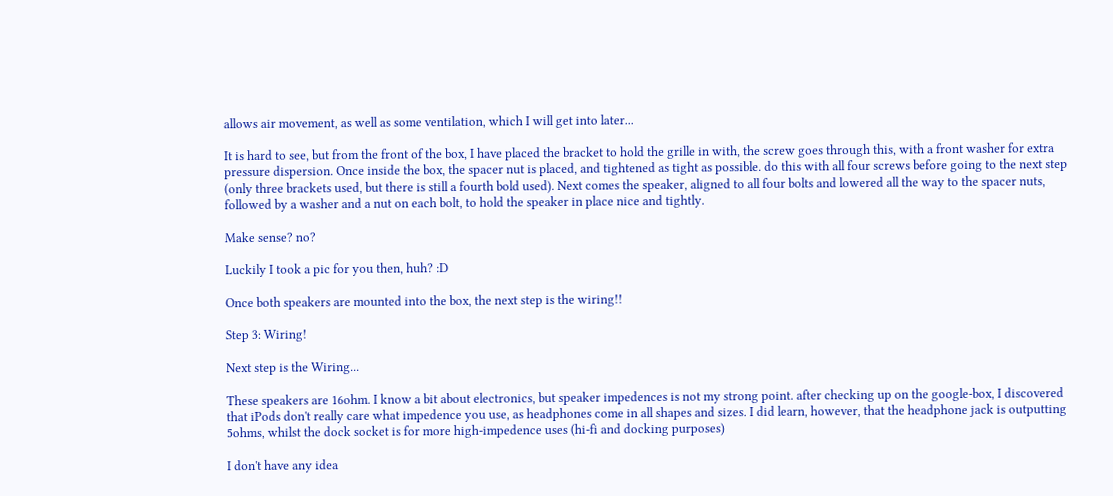allows air movement, as well as some ventilation, which I will get into later...

It is hard to see, but from the front of the box, I have placed the bracket to hold the grille in with, the screw goes through this, with a front washer for extra pressure dispersion. Once inside the box, the spacer nut is placed, and tightened as tight as possible. do this with all four screws before going to the next step (only three brackets used, but there is still a fourth bold used). Next comes the speaker, aligned to all four bolts and lowered all the way to the spacer nuts, followed by a washer and a nut on each bolt, to hold the speaker in place nice and tightly.

Make sense? no?

Luckily I took a pic for you then, huh? :D

Once both speakers are mounted into the box, the next step is the wiring!!

Step 3: Wiring!

Next step is the Wiring...

These speakers are 16ohm. I know a bit about electronics, but speaker impedences is not my strong point. after checking up on the google-box, I discovered that iPods don't really care what impedence you use, as headphones come in all shapes and sizes. I did learn, however, that the headphone jack is outputting 5ohms, whilst the dock socket is for more high-impedence uses (hi-fi and docking purposes)

I don't have any idea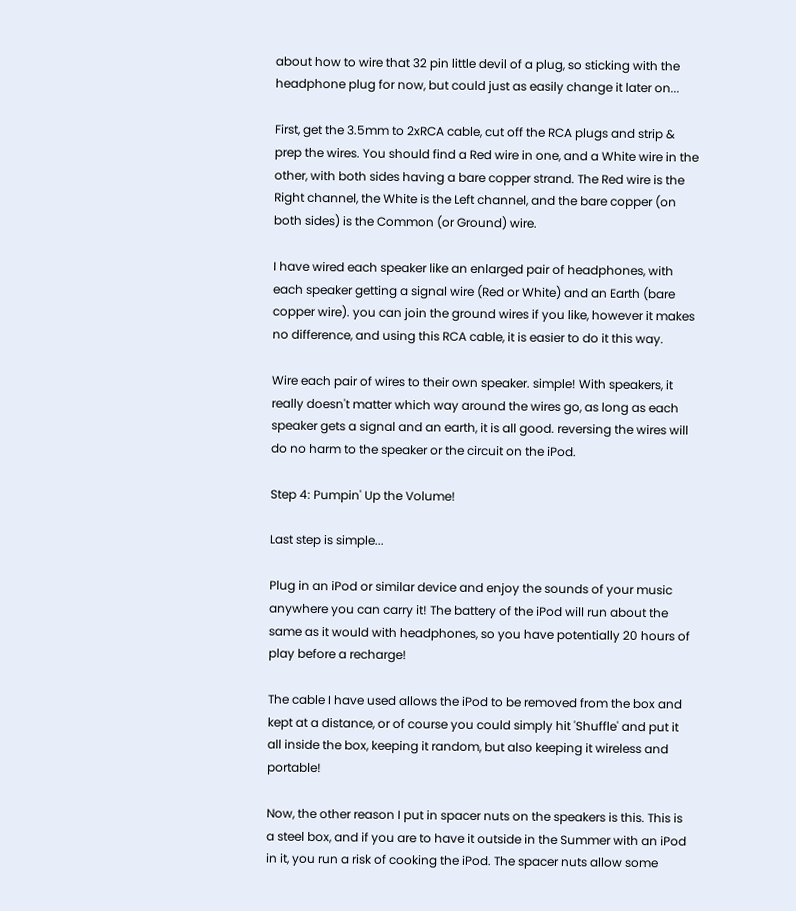about how to wire that 32 pin little devil of a plug, so sticking with the headphone plug for now, but could just as easily change it later on...

First, get the 3.5mm to 2xRCA cable, cut off the RCA plugs and strip & prep the wires. You should find a Red wire in one, and a White wire in the other, with both sides having a bare copper strand. The Red wire is the Right channel, the White is the Left channel, and the bare copper (on both sides) is the Common (or Ground) wire.

I have wired each speaker like an enlarged pair of headphones, with each speaker getting a signal wire (Red or White) and an Earth (bare copper wire). you can join the ground wires if you like, however it makes no difference, and using this RCA cable, it is easier to do it this way.

Wire each pair of wires to their own speaker. simple! With speakers, it really doesn't matter which way around the wires go, as long as each speaker gets a signal and an earth, it is all good. reversing the wires will do no harm to the speaker or the circuit on the iPod.

Step 4: Pumpin' Up the Volume!

Last step is simple...

Plug in an iPod or similar device and enjoy the sounds of your music anywhere you can carry it! The battery of the iPod will run about the same as it would with headphones, so you have potentially 20 hours of play before a recharge!

The cable I have used allows the iPod to be removed from the box and kept at a distance, or of course you could simply hit 'Shuffle' and put it all inside the box, keeping it random, but also keeping it wireless and portable!

Now, the other reason I put in spacer nuts on the speakers is this. This is a steel box, and if you are to have it outside in the Summer with an iPod in it, you run a risk of cooking the iPod. The spacer nuts allow some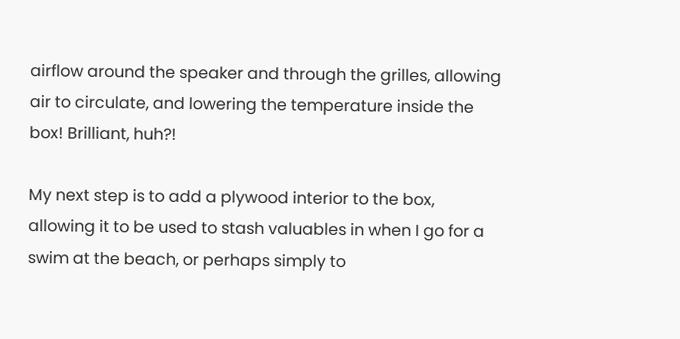airflow around the speaker and through the grilles, allowing air to circulate, and lowering the temperature inside the box! Brilliant, huh?!

My next step is to add a plywood interior to the box, allowing it to be used to stash valuables in when I go for a swim at the beach, or perhaps simply to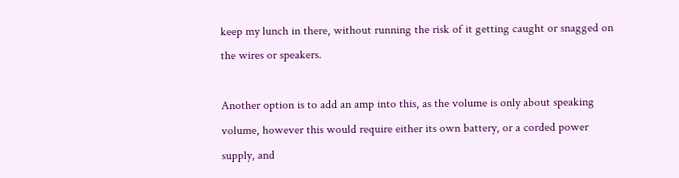keep my lunch in there, without running the risk of it getting caught or snagged on the wires or speakers.

Another option is to add an amp into this, as the volume is only about speaking volume, however this would require either its own battery, or a corded power supply, and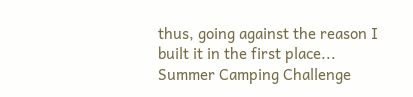thus, going against the reason I built it in the first place...
Summer Camping Challenge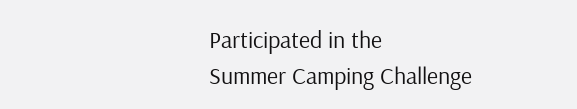Participated in the
Summer Camping Challenge